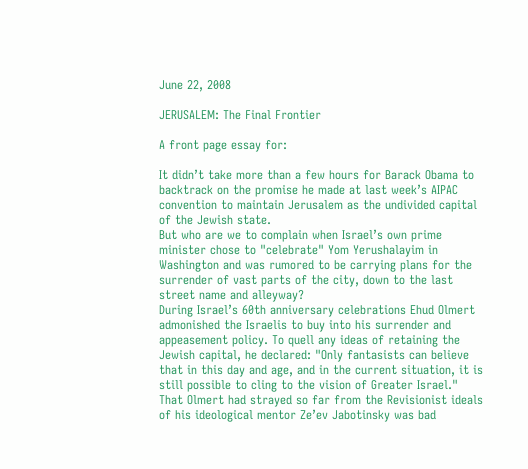June 22, 2008

JERUSALEM: The Final Frontier

A front page essay for:

It didn’t take more than a few hours for Barack Obama to backtrack on the promise he made at last week’s AIPAC convention to maintain Jerusalem as the undivided capital of the Jewish state.
But who are we to complain when Israel’s own prime minister chose to "celebrate" Yom Yerushalayim in Washington and was rumored to be carrying plans for the surrender of vast parts of the city, down to the last street name and alleyway?
During Israel’s 60th anniversary celebrations Ehud Olmert admonished the Israelis to buy into his surrender and appeasement policy. To quell any ideas of retaining the Jewish capital, he declared: "Only fantasists can believe that in this day and age, and in the current situation, it is still possible to cling to the vision of Greater Israel."
That Olmert had strayed so far from the Revisionist ideals of his ideological mentor Ze’ev Jabotinsky was bad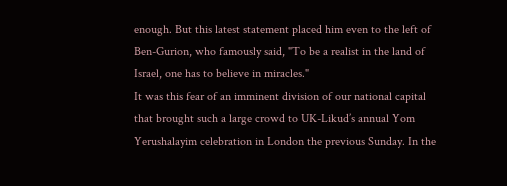enough. But this latest statement placed him even to the left of Ben-Gurion, who famously said, "To be a realist in the land of Israel, one has to believe in miracles."
It was this fear of an imminent division of our national capital that brought such a large crowd to UK-Likud’s annual Yom Yerushalayim celebration in London the previous Sunday. In the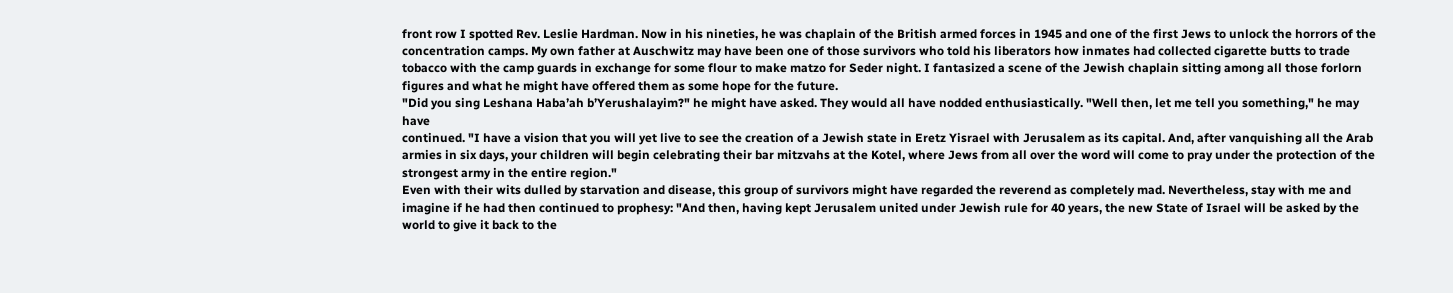front row I spotted Rev. Leslie Hardman. Now in his nineties, he was chaplain of the British armed forces in 1945 and one of the first Jews to unlock the horrors of the concentration camps. My own father at Auschwitz may have been one of those survivors who told his liberators how inmates had collected cigarette butts to trade tobacco with the camp guards in exchange for some flour to make matzo for Seder night. I fantasized a scene of the Jewish chaplain sitting among all those forlorn figures and what he might have offered them as some hope for the future.
"Did you sing Leshana Haba’ah b’Yerushalayim?" he might have asked. They would all have nodded enthusiastically. "Well then, let me tell you something," he may have
continued. "I have a vision that you will yet live to see the creation of a Jewish state in Eretz Yisrael with Jerusalem as its capital. And, after vanquishing all the Arab armies in six days, your children will begin celebrating their bar mitzvahs at the Kotel, where Jews from all over the word will come to pray under the protection of the strongest army in the entire region."
Even with their wits dulled by starvation and disease, this group of survivors might have regarded the reverend as completely mad. Nevertheless, stay with me and imagine if he had then continued to prophesy: "And then, having kept Jerusalem united under Jewish rule for 40 years, the new State of Israel will be asked by the world to give it back to the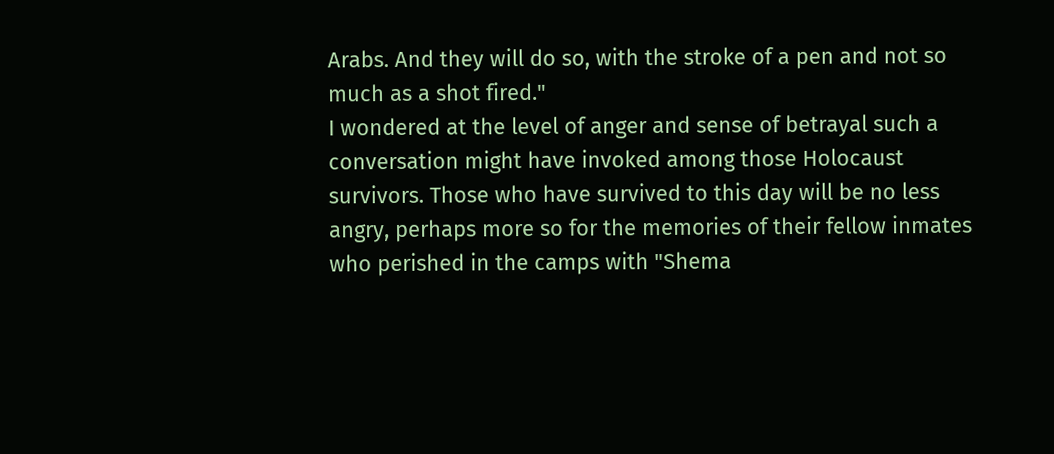Arabs. And they will do so, with the stroke of a pen and not so much as a shot fired."
I wondered at the level of anger and sense of betrayal such a conversation might have invoked among those Holocaust survivors. Those who have survived to this day will be no less angry, perhaps more so for the memories of their fellow inmates who perished in the camps with "Shema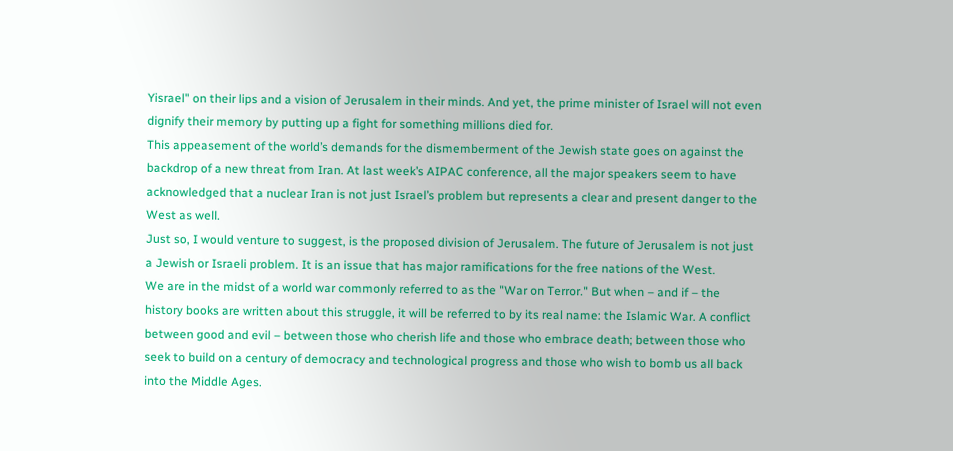Yisrael" on their lips and a vision of Jerusalem in their minds. And yet, the prime minister of Israel will not even dignify their memory by putting up a fight for something millions died for.
This appeasement of the world’s demands for the dismemberment of the Jewish state goes on against the backdrop of a new threat from Iran. At last week’s AIPAC conference, all the major speakers seem to have acknowledged that a nuclear Iran is not just Israel’s problem but represents a clear and present danger to the West as well.
Just so, I would venture to suggest, is the proposed division of Jerusalem. The future of Jerusalem is not just a Jewish or Israeli problem. It is an issue that has major ramifications for the free nations of the West.
We are in the midst of a world war commonly referred to as the "War on Terror." But when – and if – the history books are written about this struggle, it will be referred to by its real name: the Islamic War. A conflict between good and evil – between those who cherish life and those who embrace death; between those who seek to build on a century of democracy and technological progress and those who wish to bomb us all back into the Middle Ages.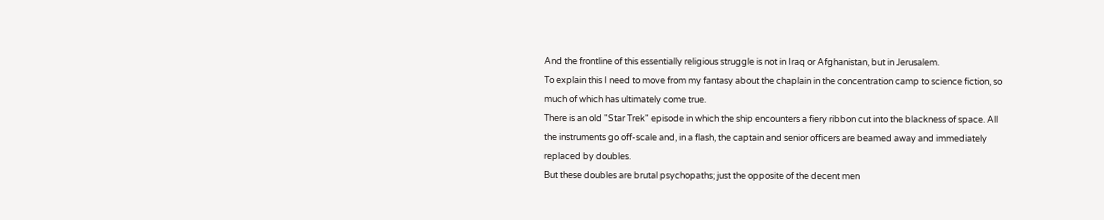And the frontline of this essentially religious struggle is not in Iraq or Afghanistan, but in Jerusalem.
To explain this I need to move from my fantasy about the chaplain in the concentration camp to science fiction, so much of which has ultimately come true.
There is an old "Star Trek" episode in which the ship encounters a fiery ribbon cut into the blackness of space. All the instruments go off-scale and, in a flash, the captain and senior officers are beamed away and immediately replaced by doubles.
But these doubles are brutal psychopaths; just the opposite of the decent men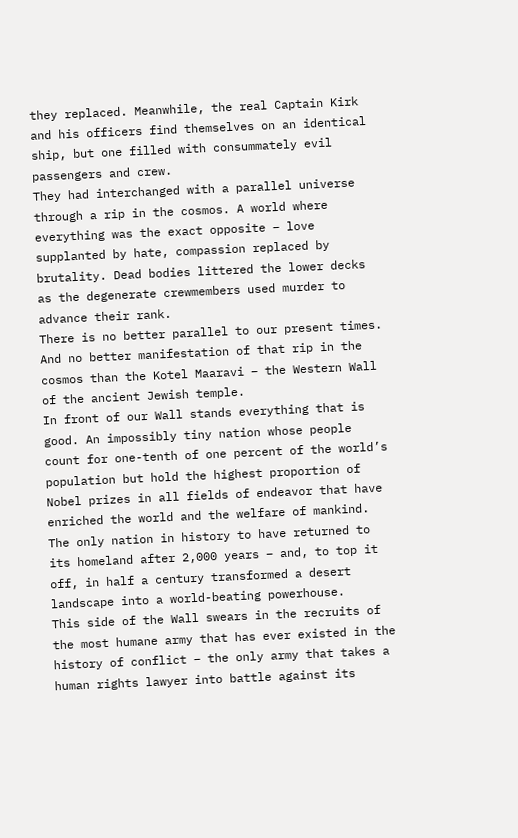they replaced. Meanwhile, the real Captain Kirk and his officers find themselves on an identical ship, but one filled with consummately evil passengers and crew.
They had interchanged with a parallel universe through a rip in the cosmos. A world where everything was the exact opposite – love supplanted by hate, compassion replaced by brutality. Dead bodies littered the lower decks as the degenerate crewmembers used murder to advance their rank.
There is no better parallel to our present times. And no better manifestation of that rip in the cosmos than the Kotel Maaravi – the Western Wall of the ancient Jewish temple.
In front of our Wall stands everything that is good. An impossibly tiny nation whose people count for one-tenth of one percent of the world’s population but hold the highest proportion of Nobel prizes in all fields of endeavor that have enriched the world and the welfare of mankind. The only nation in history to have returned to its homeland after 2,000 years – and, to top it off, in half a century transformed a desert landscape into a world-beating powerhouse.
This side of the Wall swears in the recruits of the most humane army that has ever existed in the history of conflict – the only army that takes a human rights lawyer into battle against its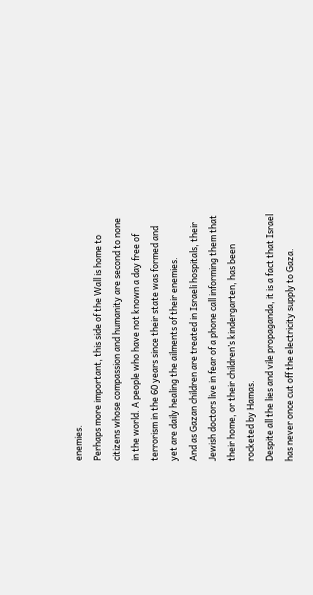enemies.
Perhaps more important, this side of the Wall is home to citizens whose compassion and humanity are second to none in the world. A people who have not known a day free of terrorism in the 60 years since their state was formed and yet are daily healing the ailments of their enemies.
And as Gazan children are treated in Israeli hospitals, their Jewish doctors live in fear of a phone call informing them that their home, or their children’s kindergarten, has been rocketed by Hamas.
Despite all the lies and vile propaganda, it is a fact that Israel has never once cut off the electricity supply to Gaza.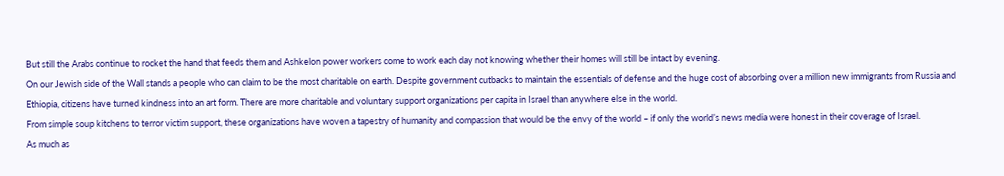But still the Arabs continue to rocket the hand that feeds them and Ashkelon power workers come to work each day not knowing whether their homes will still be intact by evening.
On our Jewish side of the Wall stands a people who can claim to be the most charitable on earth. Despite government cutbacks to maintain the essentials of defense and the huge cost of absorbing over a million new immigrants from Russia and Ethiopia, citizens have turned kindness into an art form. There are more charitable and voluntary support organizations per capita in Israel than anywhere else in the world.
From simple soup kitchens to terror victim support, these organizations have woven a tapestry of humanity and compassion that would be the envy of the world – if only the world’s news media were honest in their coverage of Israel.
As much as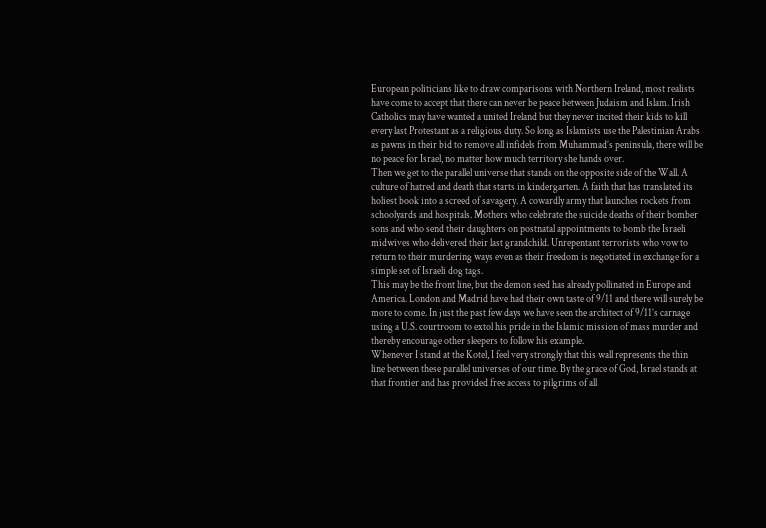European politicians like to draw comparisons with Northern Ireland, most realists have come to accept that there can never be peace between Judaism and Islam. Irish Catholics may have wanted a united Ireland but they never incited their kids to kill every last Protestant as a religious duty. So long as Islamists use the Palestinian Arabs as pawns in their bid to remove all infidels from Muhammad’s peninsula, there will be no peace for Israel, no matter how much territory she hands over.
Then we get to the parallel universe that stands on the opposite side of the Wall. A culture of hatred and death that starts in kindergarten. A faith that has translated its holiest book into a screed of savagery. A cowardly army that launches rockets from schoolyards and hospitals. Mothers who celebrate the suicide deaths of their bomber sons and who send their daughters on postnatal appointments to bomb the Israeli midwives who delivered their last grandchild. Unrepentant terrorists who vow to return to their murdering ways even as their freedom is negotiated in exchange for a simple set of Israeli dog tags.
This may be the front line, but the demon seed has already pollinated in Europe and America. London and Madrid have had their own taste of 9/11 and there will surely be more to come. In just the past few days we have seen the architect of 9/11’s carnage using a U.S. courtroom to extol his pride in the Islamic mission of mass murder and thereby encourage other sleepers to follow his example.
Whenever I stand at the Kotel, I feel very strongly that this wall represents the thin line between these parallel universes of our time. By the grace of God, Israel stands at that frontier and has provided free access to pilgrims of all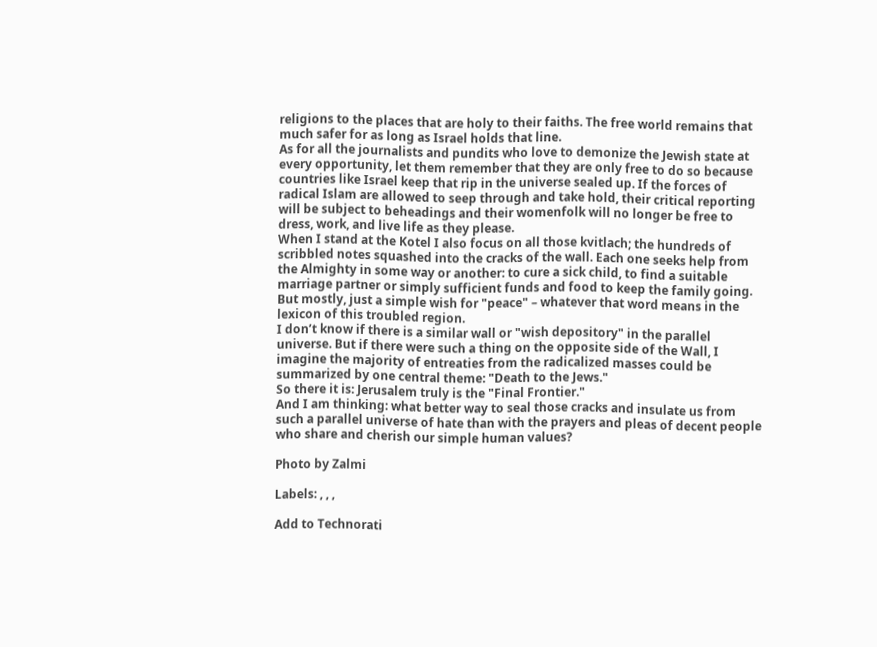religions to the places that are holy to their faiths. The free world remains that much safer for as long as Israel holds that line.
As for all the journalists and pundits who love to demonize the Jewish state at every opportunity, let them remember that they are only free to do so because countries like Israel keep that rip in the universe sealed up. If the forces of radical Islam are allowed to seep through and take hold, their critical reporting will be subject to beheadings and their womenfolk will no longer be free to dress, work, and live life as they please.
When I stand at the Kotel I also focus on all those kvitlach; the hundreds of scribbled notes squashed into the cracks of the wall. Each one seeks help from the Almighty in some way or another: to cure a sick child, to find a suitable marriage partner or simply sufficient funds and food to keep the family going. But mostly, just a simple wish for "peace" – whatever that word means in the lexicon of this troubled region.
I don’t know if there is a similar wall or "wish depository" in the parallel universe. But if there were such a thing on the opposite side of the Wall, I imagine the majority of entreaties from the radicalized masses could be summarized by one central theme: "Death to the Jews."
So there it is: Jerusalem truly is the "Final Frontier."
And I am thinking: what better way to seal those cracks and insulate us from such a parallel universe of hate than with the prayers and pleas of decent people who share and cherish our simple human values?

Photo by Zalmi

Labels: , , ,

Add to Technorati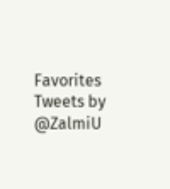Favorites Tweets by @ZalmiU